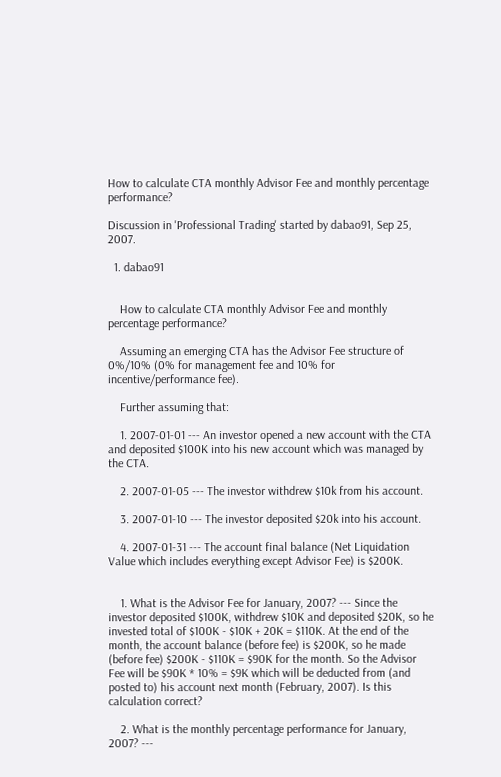How to calculate CTA monthly Advisor Fee and monthly percentage performance?

Discussion in 'Professional Trading' started by dabao91, Sep 25, 2007.

  1. dabao91


    How to calculate CTA monthly Advisor Fee and monthly percentage performance?

    Assuming an emerging CTA has the Advisor Fee structure of 0%/10% (0% for management fee and 10% for incentive/performance fee).

    Further assuming that:

    1. 2007-01-01 --- An investor opened a new account with the CTA and deposited $100K into his new account which was managed by the CTA.

    2. 2007-01-05 --- The investor withdrew $10k from his account.

    3. 2007-01-10 --- The investor deposited $20k into his account.

    4. 2007-01-31 --- The account final balance (Net Liquidation Value which includes everything except Advisor Fee) is $200K.


    1. What is the Advisor Fee for January, 2007? --- Since the investor deposited $100K, withdrew $10K and deposited $20K, so he invested total of $100K - $10K + 20K = $110K. At the end of the month, the account balance (before fee) is $200K, so he made (before fee) $200K - $110K = $90K for the month. So the Advisor Fee will be $90K * 10% = $9K which will be deducted from (and posted to) his account next month (February, 2007). Is this calculation correct?

    2. What is the monthly percentage performance for January, 2007? ---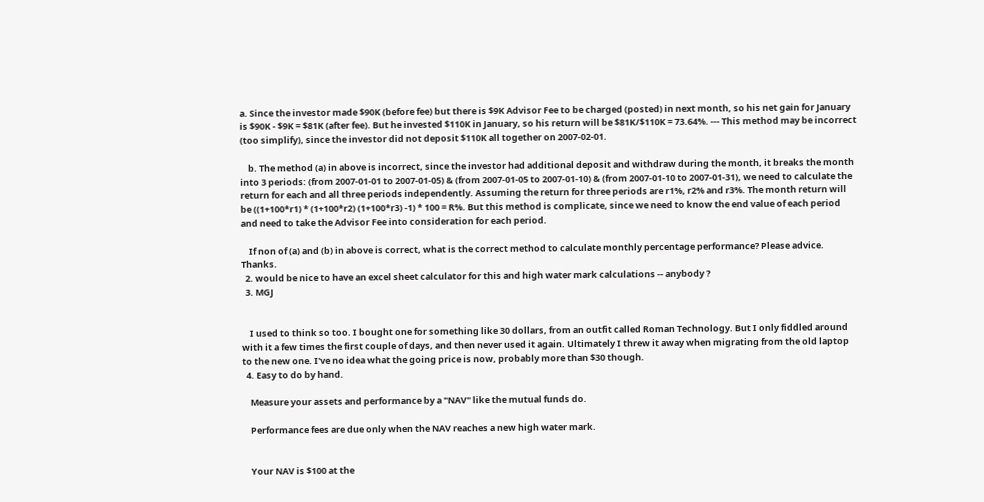a. Since the investor made $90K (before fee) but there is $9K Advisor Fee to be charged (posted) in next month, so his net gain for January is $90K - $9K = $81K (after fee). But he invested $110K in January, so his return will be $81K/$110K = 73.64%. --- This method may be incorrect (too simplify), since the investor did not deposit $110K all together on 2007-02-01.

    b. The method (a) in above is incorrect, since the investor had additional deposit and withdraw during the month, it breaks the month into 3 periods: (from 2007-01-01 to 2007-01-05) & (from 2007-01-05 to 2007-01-10) & (from 2007-01-10 to 2007-01-31), we need to calculate the return for each and all three periods independently. Assuming the return for three periods are r1%, r2% and r3%. The month return will be ((1+100*r1) * (1+100*r2) (1+100*r3) -1) * 100 = R%. But this method is complicate, since we need to know the end value of each period and need to take the Advisor Fee into consideration for each period.

    If non of (a) and (b) in above is correct, what is the correct method to calculate monthly percentage performance? Please advice. Thanks.
  2. would be nice to have an excel sheet calculator for this and high water mark calculations -- anybody ?
  3. MGJ


    I used to think so too. I bought one for something like 30 dollars, from an outfit called Roman Technology. But I only fiddled around with it a few times the first couple of days, and then never used it again. Ultimately I threw it away when migrating from the old laptop to the new one. I've no idea what the going price is now, probably more than $30 though.
  4. Easy to do by hand.

    Measure your assets and performance by a "NAV" like the mutual funds do.

    Performance fees are due only when the NAV reaches a new high water mark.


    Your NAV is $100 at the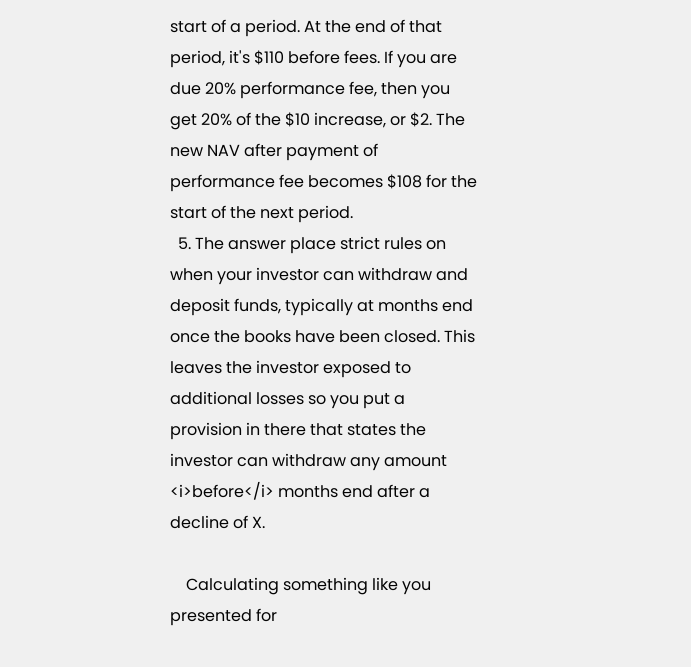start of a period. At the end of that period, it's $110 before fees. If you are due 20% performance fee, then you get 20% of the $10 increase, or $2. The new NAV after payment of performance fee becomes $108 for the start of the next period.
  5. The answer place strict rules on when your investor can withdraw and deposit funds, typically at months end once the books have been closed. This leaves the investor exposed to additional losses so you put a provision in there that states the investor can withdraw any amount <i>before</i> months end after a decline of X.

    Calculating something like you presented for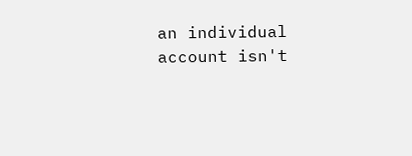an individual account isn't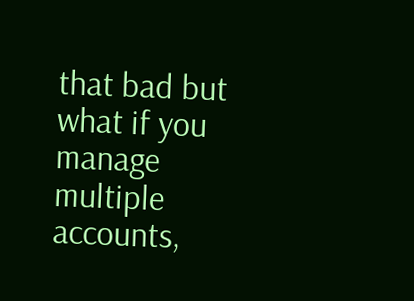that bad but what if you manage multiple accounts,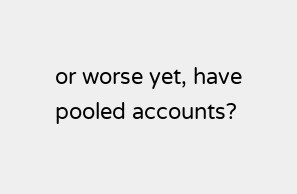or worse yet, have pooled accounts?